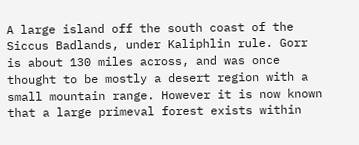A large island off the south coast of the Siccus Badlands, under Kaliphlin rule. Gorr is about 130 miles across, and was once thought to be mostly a desert region with a small mountain range. However it is now known that a large primeval forest exists within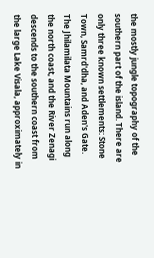the mostly jungle topography of the southern part of the island. There are only three known settlements: Stone Town, Samrd'dha, and Aden's Gate. The Jhilamilata Mountains run along the north coast, and the River Zenagi descends to the southern coast from the large Lake Visala, approximately in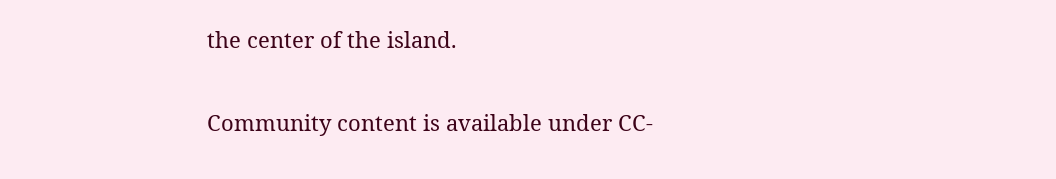the center of the island.

Community content is available under CC-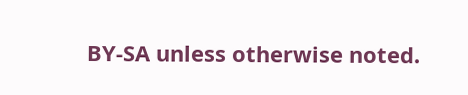BY-SA unless otherwise noted.